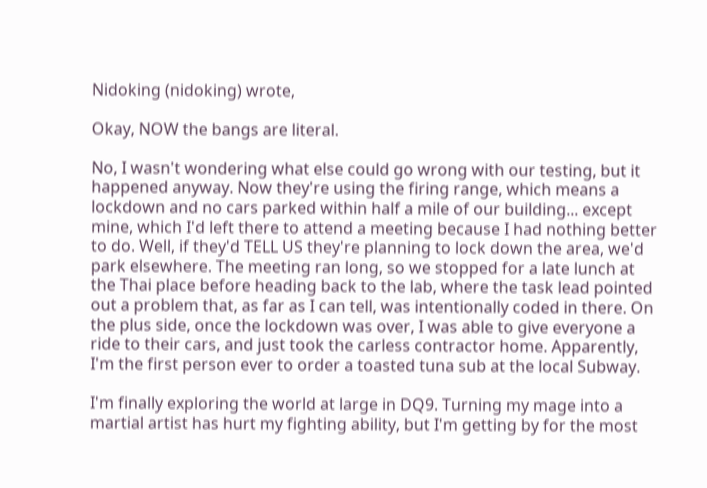Nidoking (nidoking) wrote,

Okay, NOW the bangs are literal.

No, I wasn't wondering what else could go wrong with our testing, but it happened anyway. Now they're using the firing range, which means a lockdown and no cars parked within half a mile of our building... except mine, which I'd left there to attend a meeting because I had nothing better to do. Well, if they'd TELL US they're planning to lock down the area, we'd park elsewhere. The meeting ran long, so we stopped for a late lunch at the Thai place before heading back to the lab, where the task lead pointed out a problem that, as far as I can tell, was intentionally coded in there. On the plus side, once the lockdown was over, I was able to give everyone a ride to their cars, and just took the carless contractor home. Apparently, I'm the first person ever to order a toasted tuna sub at the local Subway.

I'm finally exploring the world at large in DQ9. Turning my mage into a martial artist has hurt my fighting ability, but I'm getting by for the most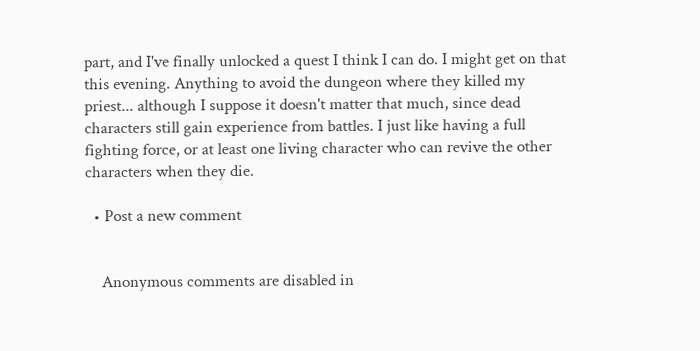part, and I've finally unlocked a quest I think I can do. I might get on that this evening. Anything to avoid the dungeon where they killed my priest... although I suppose it doesn't matter that much, since dead characters still gain experience from battles. I just like having a full fighting force, or at least one living character who can revive the other characters when they die.

  • Post a new comment


    Anonymous comments are disabled in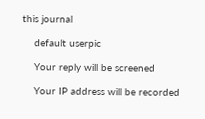this journal

    default userpic

    Your reply will be screened

    Your IP address will be recorded